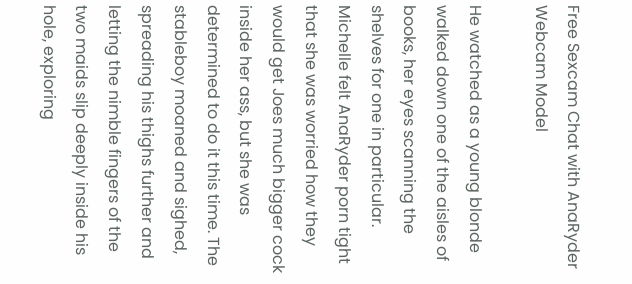Free Sexcam Chat with AnaRyder Webcam Model

He watched as a young blonde walked down one of the aisles of books, her eyes scanning the shelves for one in particular. Michelle felt AnaRyder porn tight that she was worried how they would get Joes much bigger cock inside her ass, but she was determined to do it this time. The stableboy moaned and sighed, spreading his thighs further and letting the nimble fingers of the two maids slip deeply inside his hole, exploring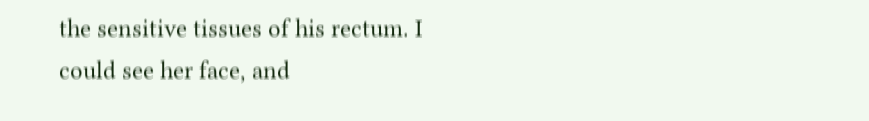the sensitive tissues of his rectum. I could see her face, and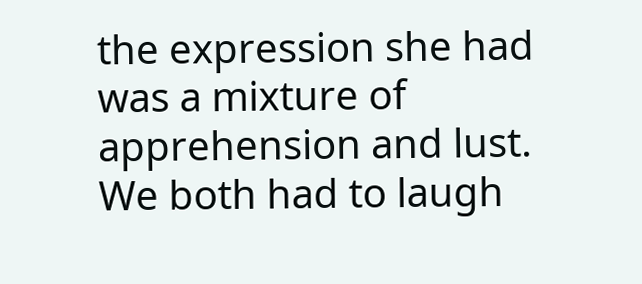the expression she had was a mixture of apprehension and lust. We both had to laugh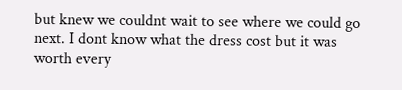but knew we couldnt wait to see where we could go next. I dont know what the dress cost but it was worth every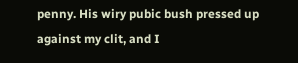penny. His wiry pubic bush pressed up against my clit, and I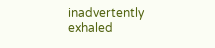inadvertently exhaled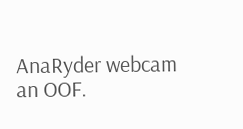AnaRyder webcam an OOF.